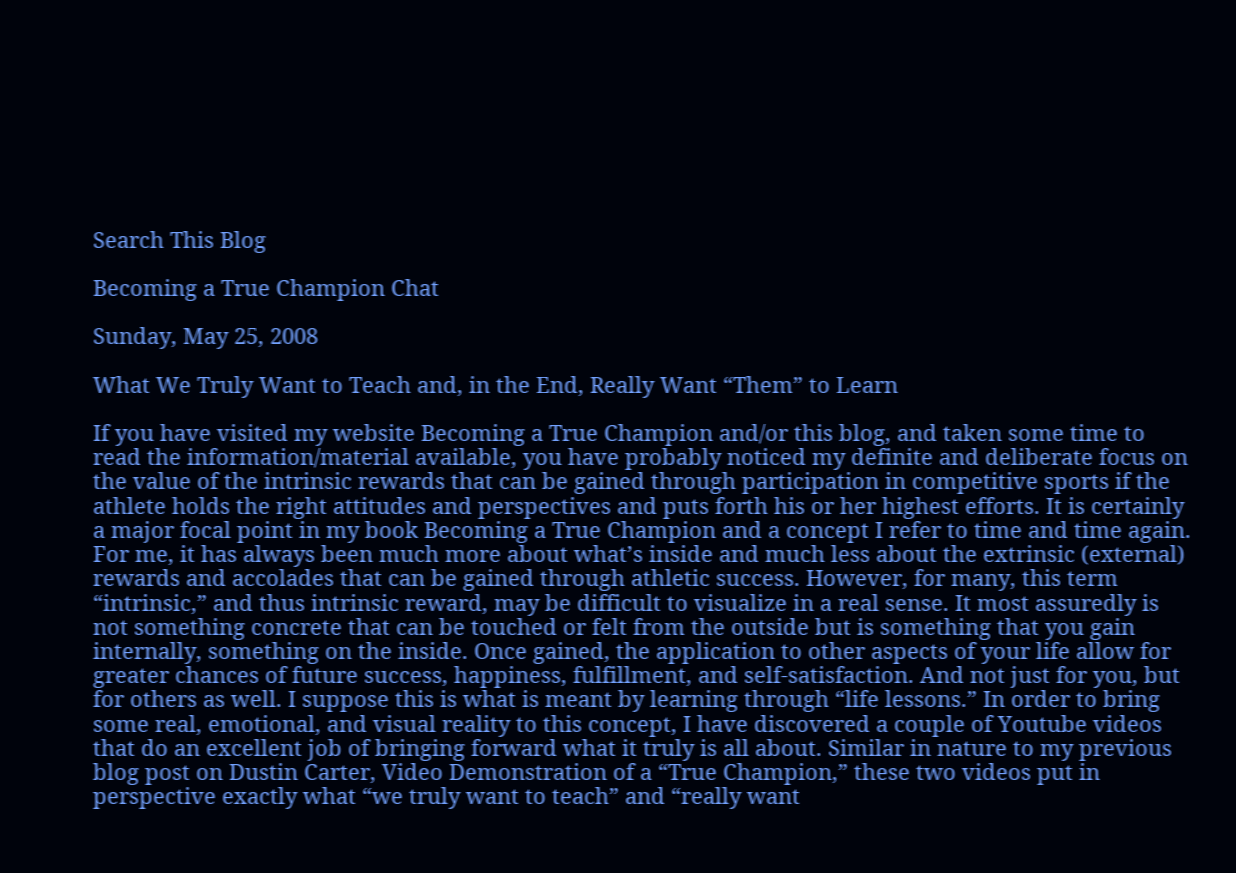Search This Blog

Becoming a True Champion Chat

Sunday, May 25, 2008

What We Truly Want to Teach and, in the End, Really Want “Them” to Learn

If you have visited my website Becoming a True Champion and/or this blog, and taken some time to read the information/material available, you have probably noticed my definite and deliberate focus on the value of the intrinsic rewards that can be gained through participation in competitive sports if the athlete holds the right attitudes and perspectives and puts forth his or her highest efforts. It is certainly a major focal point in my book Becoming a True Champion and a concept I refer to time and time again.
For me, it has always been much more about what’s inside and much less about the extrinsic (external) rewards and accolades that can be gained through athletic success. However, for many, this term “intrinsic,” and thus intrinsic reward, may be difficult to visualize in a real sense. It most assuredly is not something concrete that can be touched or felt from the outside but is something that you gain internally, something on the inside. Once gained, the application to other aspects of your life allow for greater chances of future success, happiness, fulfillment, and self-satisfaction. And not just for you, but for others as well. I suppose this is what is meant by learning through “life lessons.” In order to bring some real, emotional, and visual reality to this concept, I have discovered a couple of Youtube videos that do an excellent job of bringing forward what it truly is all about. Similar in nature to my previous blog post on Dustin Carter, Video Demonstration of a “True Champion,” these two videos put in perspective exactly what “we truly want to teach” and “really want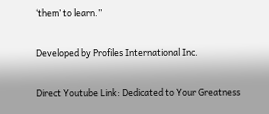‘them’ to learn.”

Developed by Profiles International Inc.

Direct Youtube Link: Dedicated to Your Greatness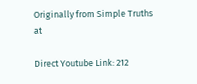Originally from Simple Truths at

Direct Youtube Link: 212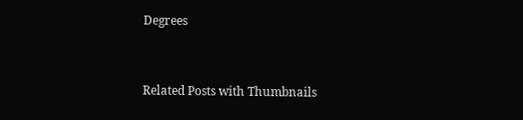Degrees


Related Posts with Thumbnails